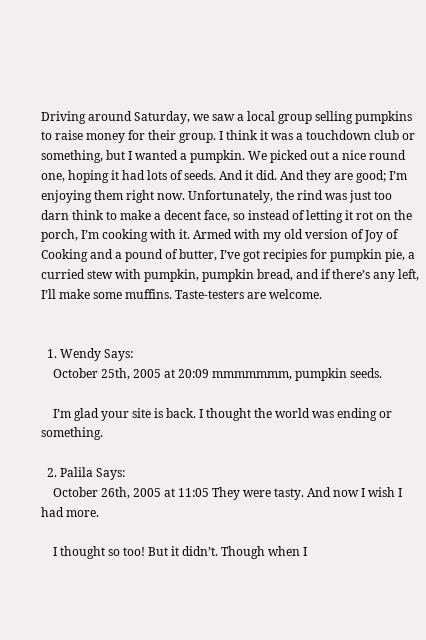Driving around Saturday, we saw a local group selling pumpkins to raise money for their group. I think it was a touchdown club or something, but I wanted a pumpkin. We picked out a nice round one, hoping it had lots of seeds. And it did. And they are good; I’m enjoying them right now. Unfortunately, the rind was just too darn think to make a decent face, so instead of letting it rot on the porch, I’m cooking with it. Armed with my old version of Joy of Cooking and a pound of butter, I’ve got recipies for pumpkin pie, a curried stew with pumpkin, pumpkin bread, and if there’s any left, I’ll make some muffins. Taste-testers are welcome.


  1. Wendy Says:
    October 25th, 2005 at 20:09 mmmmmmm, pumpkin seeds.

    I’m glad your site is back. I thought the world was ending or something.

  2. Palila Says:
    October 26th, 2005 at 11:05 They were tasty. And now I wish I had more.

    I thought so too! But it didn’t. Though when I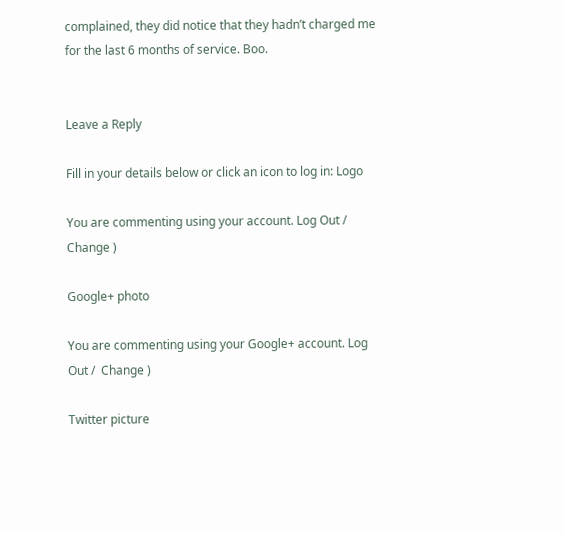complained, they did notice that they hadn’t charged me for the last 6 months of service. Boo.


Leave a Reply

Fill in your details below or click an icon to log in: Logo

You are commenting using your account. Log Out /  Change )

Google+ photo

You are commenting using your Google+ account. Log Out /  Change )

Twitter picture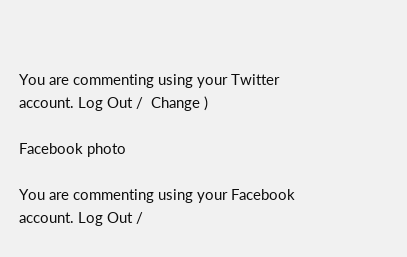You are commenting using your Twitter account. Log Out /  Change )

Facebook photo

You are commenting using your Facebook account. Log Out /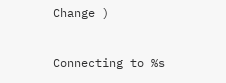Change )


Connecting to %s